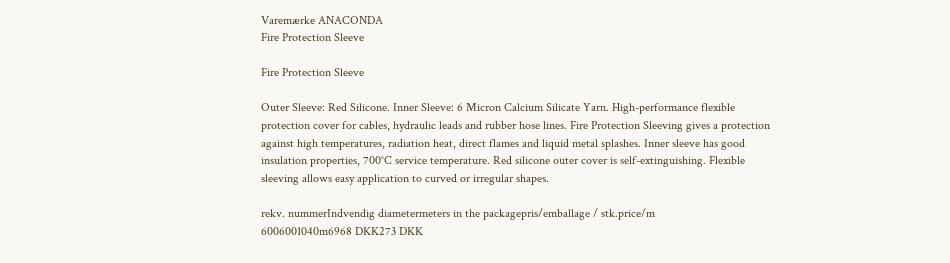Varemærke ANACONDA
Fire Protection Sleeve

Fire Protection Sleeve

Outer Sleeve: Red Silicone. Inner Sleeve: 6 Micron Calcium Silicate Yarn. High-performance flexible protection cover for cables, hydraulic leads and rubber hose lines. Fire Protection Sleeving gives a protection against high temperatures, radiation heat, direct flames and liquid metal splashes. Inner sleeve has good insulation properties, 700°C service temperature. Red silicone outer cover is self-extinguishing. Flexible sleeving allows easy application to curved or irregular shapes.

rekv. nummerIndvendig diametermeters in the packagepris/emballage / stk.price/m
6006001040m6968 DKK273 DKK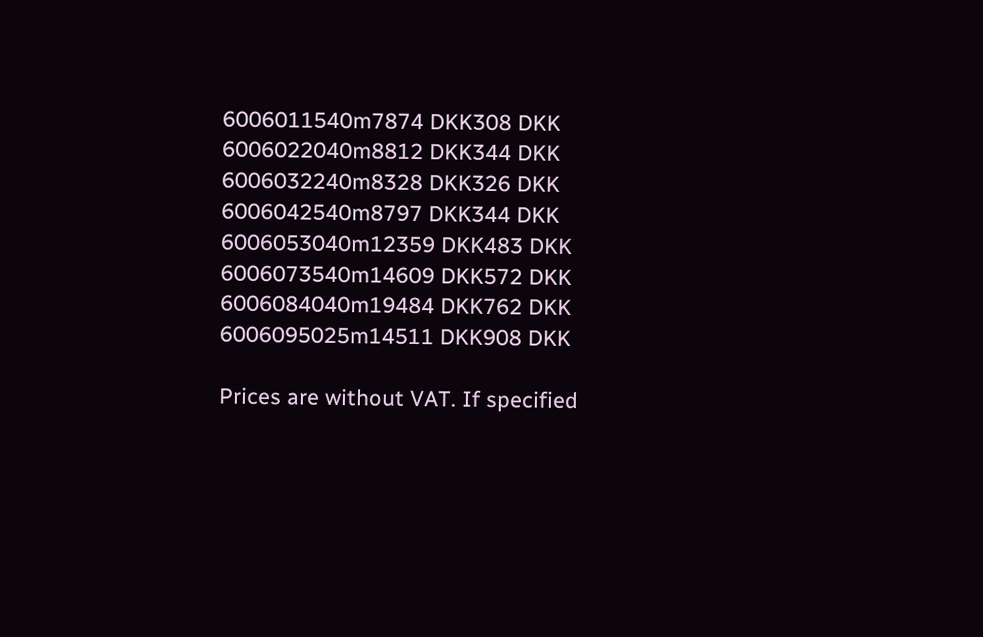6006011540m7874 DKK308 DKK
6006022040m8812 DKK344 DKK
6006032240m8328 DKK326 DKK
6006042540m8797 DKK344 DKK
6006053040m12359 DKK483 DKK
6006073540m14609 DKK572 DKK
6006084040m19484 DKK762 DKK
6006095025m14511 DKK908 DKK

Prices are without VAT. If specified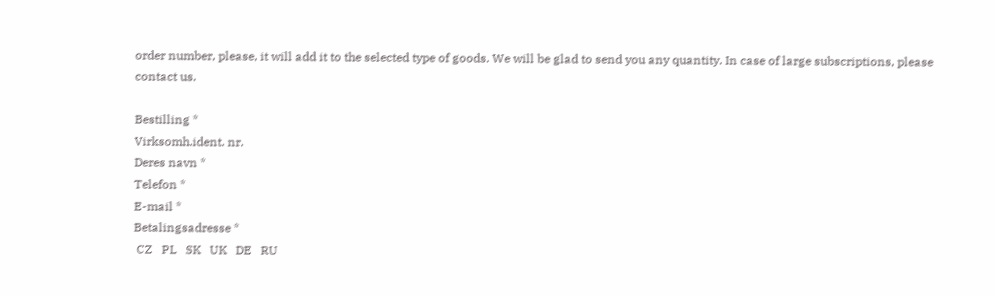order number, please, it will add it to the selected type of goods. We will be glad to send you any quantity. In case of large subscriptions, please contact us.

Bestilling *
Virksomh.ident. nr.
Deres navn *
Telefon *
E-mail *
Betalingsadresse *
 CZ   PL   SK   UK   DE   RU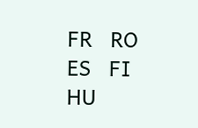FR   RO   ES   FI   HU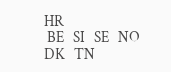HR
 BE   SI   SE   NO   DK   TN